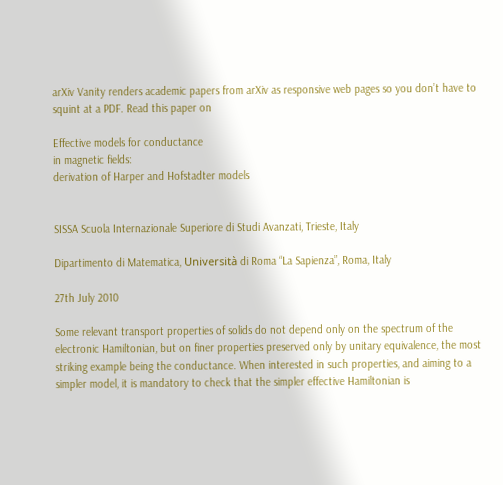arXiv Vanity renders academic papers from arXiv as responsive web pages so you don’t have to squint at a PDF. Read this paper on

Effective models for conductance
in magnetic fields:
derivation of Harper and Hofstadter models


SISSA Scuola Internazionale Superiore di Studi Avanzati, Trieste, Italy

Dipartimento di Matematica, Università di Roma “La Sapienza”, Roma, Italy

27th July 2010

Some relevant transport properties of solids do not depend only on the spectrum of the electronic Hamiltonian, but on finer properties preserved only by unitary equivalence, the most striking example being the conductance. When interested in such properties, and aiming to a simpler model, it is mandatory to check that the simpler effective Hamiltonian is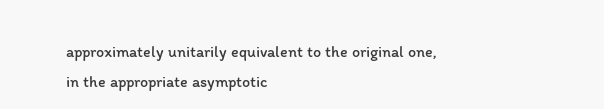approximately unitarily equivalent to the original one, in the appropriate asymptotic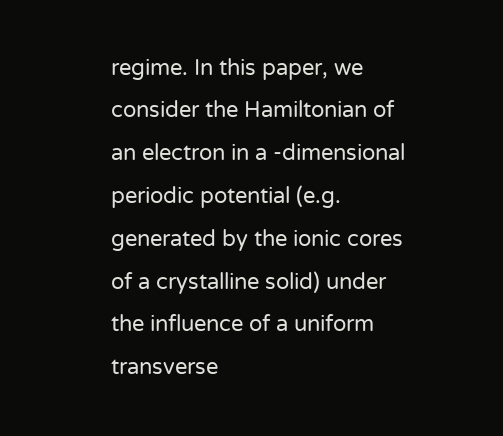regime. In this paper, we consider the Hamiltonian of an electron in a -dimensional periodic potential (e.g. generated by the ionic cores of a crystalline solid) under the influence of a uniform transverse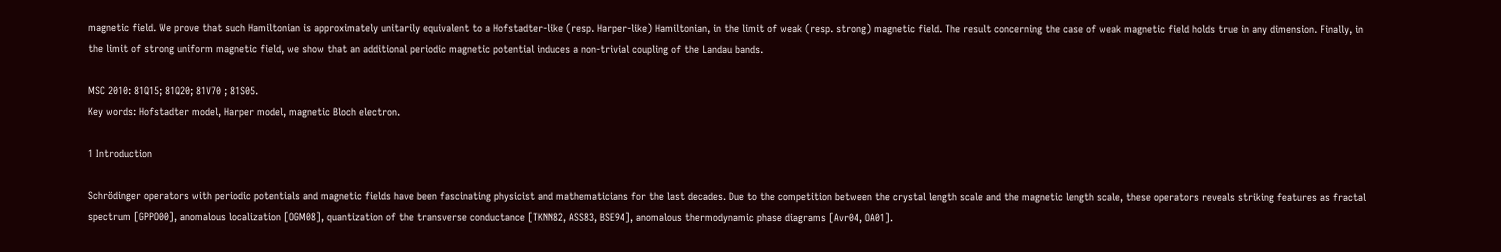magnetic field. We prove that such Hamiltonian is approximately unitarily equivalent to a Hofstadter-like (resp. Harper-like) Hamiltonian, in the limit of weak (resp. strong) magnetic field. The result concerning the case of weak magnetic field holds true in any dimension. Finally, in the limit of strong uniform magnetic field, we show that an additional periodic magnetic potential induces a non-trivial coupling of the Landau bands.

MSC 2010: 81Q15; 81Q20; 81V70 ; 81S05.
Key words: Hofstadter model, Harper model, magnetic Bloch electron.

1 Introduction

Schrödinger operators with periodic potentials and magnetic fields have been fascinating physicist and mathematicians for the last decades. Due to the competition between the crystal length scale and the magnetic length scale, these operators reveals striking features as fractal spectrum [GPPO00], anomalous localization [OGM08], quantization of the transverse conductance [TKNN82, ASS83, BSE94], anomalous thermodynamic phase diagrams [Avr04, OA01].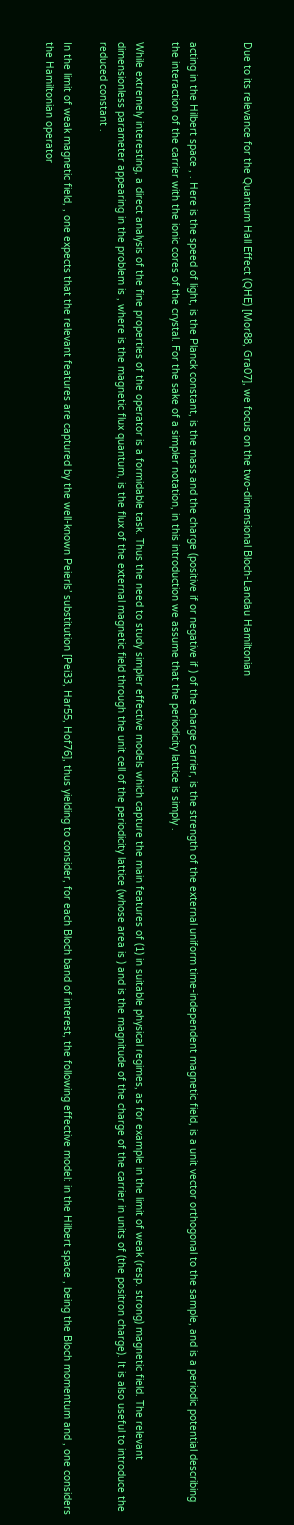Due to its relevance for the Quantum Hall Effect (QHE) [Mor88, Gra07], we focus on the two-dimensional Bloch-Landau Hamiltonian


acting in the Hilbert space , . Here is the speed of light, is the Planck constant, is the mass and the charge (positive if or negative if ) of the charge carrier, is the strength of the external uniform time-independent magnetic field, is a unit vector orthogonal to the sample, and is a periodic potential describing the interaction of the carrier with the ionic cores of the crystal. For the sake of a simpler notation, in this introduction we assume that the periodicity lattice is simply .

While extremely interesting, a direct analysis of the fine properties of the operator is a formidable task. Thus the need to study simpler effective models which capture the main features of (1) in suitable physical regimes, as for example in the limit of weak (resp. strong) magnetic field. The relevant dimensionless parameter appearing in the problem is , where is the magnetic flux quantum, is the flux of the external magnetic field through the unit cell of the periodicity lattice (whose area is ) and is the magnitude of the charge of the carrier in units of (the positron charge). It is also useful to introduce the reduced constant .

In the limit of weak magnetic field, , one expects that the relevant features are captured by the well-known Peierls’ substitution [Pei33, Har55, Hof76], thus yielding to consider, for each Bloch band of interest, the following effective model: in the Hilbert space , being the Bloch momentum and , one considers the Hamiltonian operator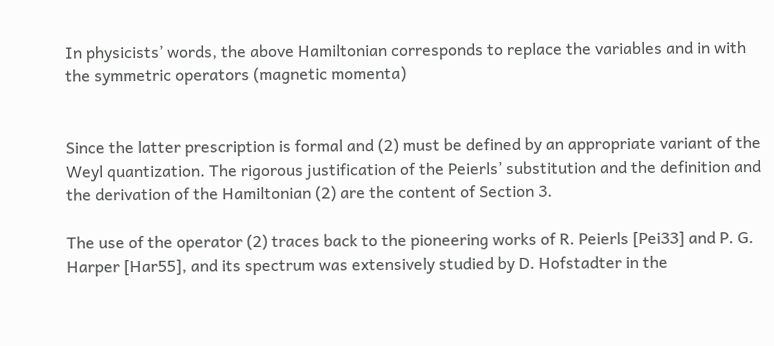In physicists’ words, the above Hamiltonian corresponds to replace the variables and in with the symmetric operators (magnetic momenta)


Since the latter prescription is formal and (2) must be defined by an appropriate variant of the Weyl quantization. The rigorous justification of the Peierls’ substitution and the definition and the derivation of the Hamiltonian (2) are the content of Section 3.

The use of the operator (2) traces back to the pioneering works of R. Peierls [Pei33] and P. G. Harper [Har55], and its spectrum was extensively studied by D. Hofstadter in the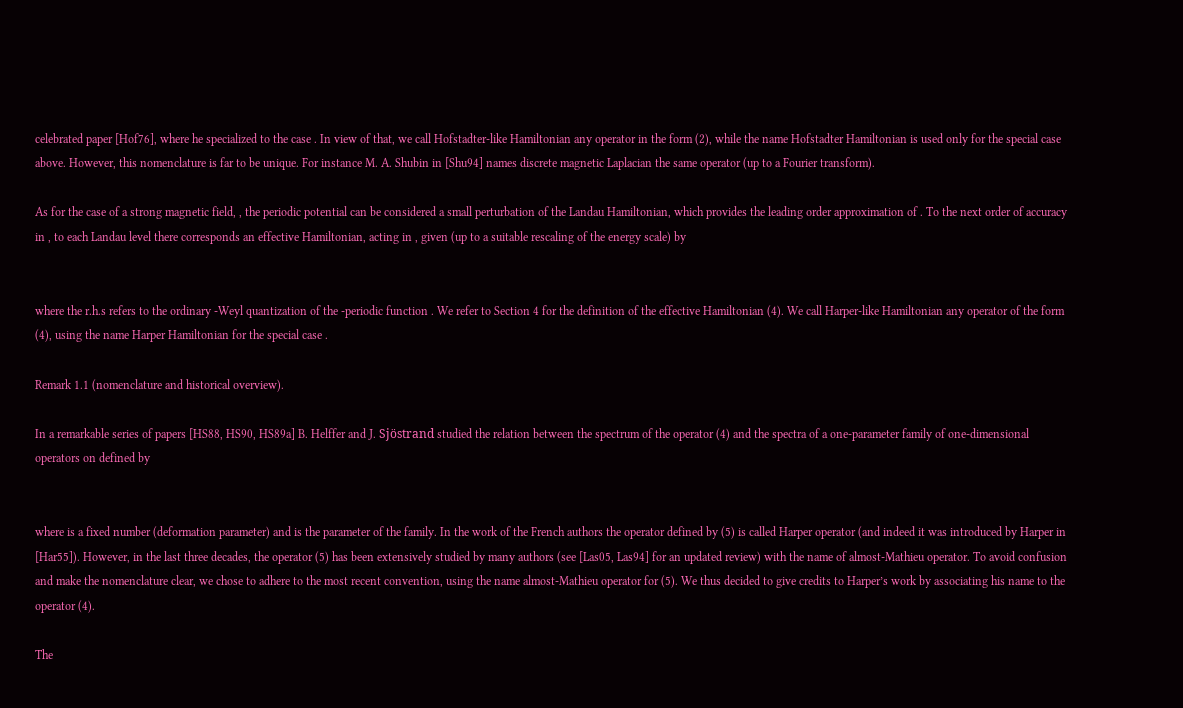celebrated paper [Hof76], where he specialized to the case . In view of that, we call Hofstadter-like Hamiltonian any operator in the form (2), while the name Hofstadter Hamiltonian is used only for the special case above. However, this nomenclature is far to be unique. For instance M. A. Shubin in [Shu94] names discrete magnetic Laplacian the same operator (up to a Fourier transform).

As for the case of a strong magnetic field, , the periodic potential can be considered a small perturbation of the Landau Hamiltonian, which provides the leading order approximation of . To the next order of accuracy in , to each Landau level there corresponds an effective Hamiltonian, acting in , given (up to a suitable rescaling of the energy scale) by


where the r.h.s refers to the ordinary -Weyl quantization of the -periodic function . We refer to Section 4 for the definition of the effective Hamiltonian (4). We call Harper-like Hamiltonian any operator of the form (4), using the name Harper Hamiltonian for the special case .

Remark 1.1 (nomenclature and historical overview).

In a remarkable series of papers [HS88, HS90, HS89a] B. Helffer and J. Sjöstrand studied the relation between the spectrum of the operator (4) and the spectra of a one-parameter family of one-dimensional operators on defined by


where is a fixed number (deformation parameter) and is the parameter of the family. In the work of the French authors the operator defined by (5) is called Harper operator (and indeed it was introduced by Harper in [Har55]). However, in the last three decades, the operator (5) has been extensively studied by many authors (see [Las05, Las94] for an updated review) with the name of almost-Mathieu operator. To avoid confusion and make the nomenclature clear, we chose to adhere to the most recent convention, using the name almost-Mathieu operator for (5). We thus decided to give credits to Harper’s work by associating his name to the operator (4).

The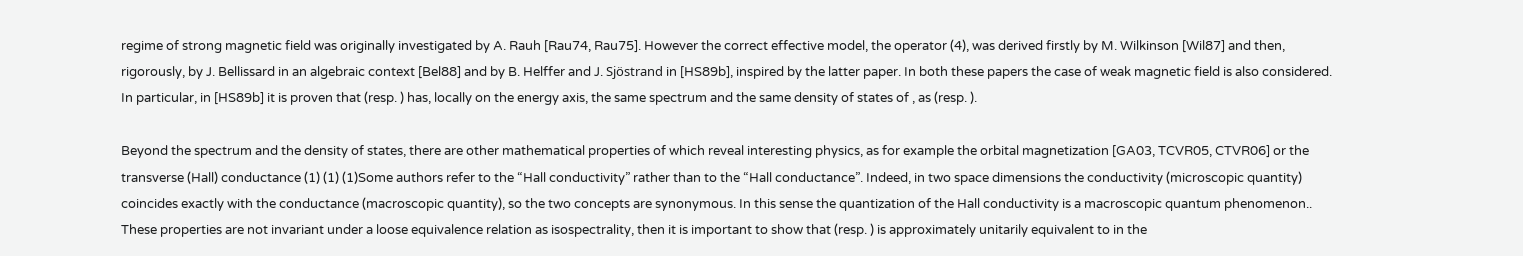regime of strong magnetic field was originally investigated by A. Rauh [Rau74, Rau75]. However the correct effective model, the operator (4), was derived firstly by M. Wilkinson [Wil87] and then, rigorously, by J. Bellissard in an algebraic context [Bel88] and by B. Helffer and J. Sjöstrand in [HS89b], inspired by the latter paper. In both these papers the case of weak magnetic field is also considered. In particular, in [HS89b] it is proven that (resp. ) has, locally on the energy axis, the same spectrum and the same density of states of , as (resp. ).

Beyond the spectrum and the density of states, there are other mathematical properties of which reveal interesting physics, as for example the orbital magnetization [GA03, TCVR05, CTVR06] or the transverse (Hall) conductance (1) (1) (1)Some authors refer to the “Hall conductivity” rather than to the “Hall conductance”. Indeed, in two space dimensions the conductivity (microscopic quantity) coincides exactly with the conductance (macroscopic quantity), so the two concepts are synonymous. In this sense the quantization of the Hall conductivity is a macroscopic quantum phenomenon.. These properties are not invariant under a loose equivalence relation as isospectrality, then it is important to show that (resp. ) is approximately unitarily equivalent to in the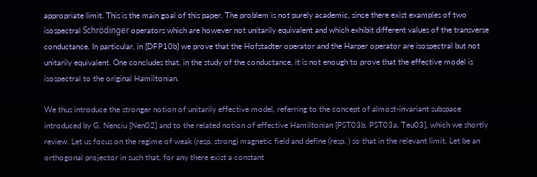appropriate limit. This is the main goal of this paper. The problem is not purely academic, since there exist examples of two isospectral Schrödinger operators which are however not unitarily equivalent and which exhibit different values of the transverse conductance. In particular, in [DFP10b] we prove that the Hofstadter operator and the Harper operator are isospectral but not unitarily equivalent. One concludes that, in the study of the conductance, it is not enough to prove that the effective model is isospectral to the original Hamiltonian.

We thus introduce the stronger notion of unitarily effective model, referring to the concept of almost-invariant subspace introduced by G. Nenciu [Nen02] and to the related notion of effective Hamiltonian [PST03b, PST03a, Teu03], which we shortly review. Let us focus on the regime of weak (resp. strong) magnetic field and define (resp. ) so that in the relevant limit. Let be an orthogonal projector in such that, for any there exist a constant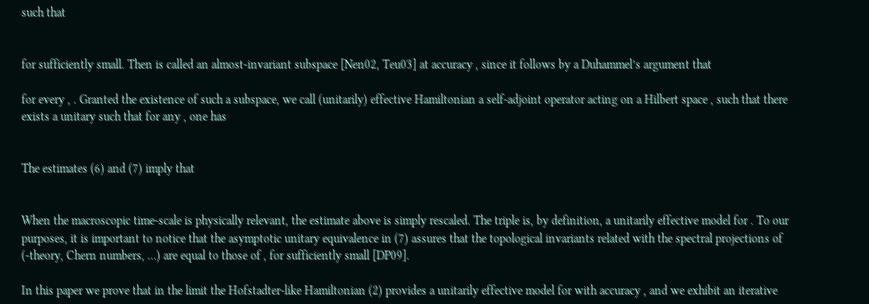such that


for sufficiently small. Then is called an almost-invariant subspace [Nen02, Teu03] at accuracy , since it follows by a Duhammel’s argument that

for every , . Granted the existence of such a subspace, we call (unitarily) effective Hamiltonian a self-adjoint operator acting on a Hilbert space , such that there exists a unitary such that for any , one has


The estimates (6) and (7) imply that


When the macroscopic time-scale is physically relevant, the estimate above is simply rescaled. The triple is, by definition, a unitarily effective model for . To our purposes, it is important to notice that the asymptotic unitary equivalence in (7) assures that the topological invariants related with the spectral projections of (-theory, Chern numbers, …) are equal to those of , for sufficiently small [DP09].

In this paper we prove that in the limit the Hofstadter-like Hamiltonian (2) provides a unitarily effective model for with accuracy , and we exhibit an iterative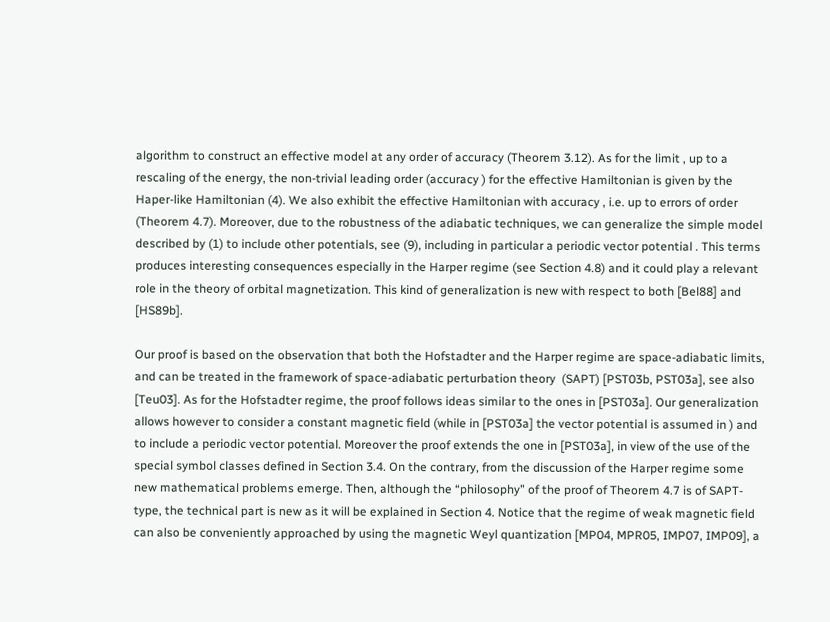algorithm to construct an effective model at any order of accuracy (Theorem 3.12). As for the limit , up to a rescaling of the energy, the non-trivial leading order (accuracy ) for the effective Hamiltonian is given by the Haper-like Hamiltonian (4). We also exhibit the effective Hamiltonian with accuracy , i.e. up to errors of order (Theorem 4.7). Moreover, due to the robustness of the adiabatic techniques, we can generalize the simple model described by (1) to include other potentials, see (9), including in particular a periodic vector potential . This terms produces interesting consequences especially in the Harper regime (see Section 4.8) and it could play a relevant role in the theory of orbital magnetization. This kind of generalization is new with respect to both [Bel88] and [HS89b].

Our proof is based on the observation that both the Hofstadter and the Harper regime are space-adiabatic limits, and can be treated in the framework of space-adiabatic perturbation theory  (SAPT) [PST03b, PST03a], see also [Teu03]. As for the Hofstadter regime, the proof follows ideas similar to the ones in [PST03a]. Our generalization allows however to consider a constant magnetic field (while in [PST03a] the vector potential is assumed in ) and to include a periodic vector potential. Moreover the proof extends the one in [PST03a], in view of the use of the special symbol classes defined in Section 3.4. On the contrary, from the discussion of the Harper regime some new mathematical problems emerge. Then, although the “philosophy” of the proof of Theorem 4.7 is of SAPT-type, the technical part is new as it will be explained in Section 4. Notice that the regime of weak magnetic field can also be conveniently approached by using the magnetic Weyl quantization [MP04, MPR05, IMP07, IMP09], a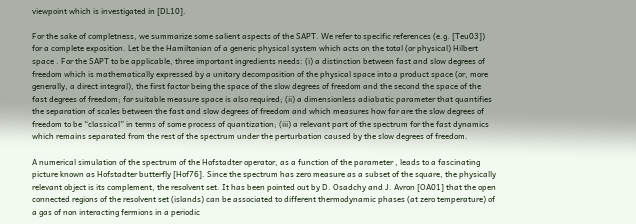viewpoint which is investigated in [DL10].

For the sake of completness, we summarize some salient aspects of the SAPT. We refer to specific references (e.g. [Teu03]) for a complete exposition. Let be the Hamiltonian of a generic physical system which acts on the total (or physical) Hilbert space . For the SAPT to be applicable, three important ingredients needs: (i) a distinction between fast and slow degrees of freedom which is mathematically expressed by a unitary decomposition of the physical space into a product space (or, more generally, a direct integral), the first factor being the space of the slow degrees of freedom and the second the space of the fast degrees of freedom; for suitable measure space is also required; (ii) a dimensionless adiabatic parameter that quantifies the separation of scales between the fast and slow degrees of freedom and which measures how far are the slow degrees of freedom to be “classical” in terms of some process of quantization; (iii) a relevant part of the spectrum for the fast dynamics which remains separated from the rest of the spectrum under the perturbation caused by the slow degrees of freedom.

A numerical simulation of the spectrum of the Hofstadter operator, as a function of the parameter , leads to a fascinating picture known as Hofstadter butterfly [Hof76]. Since the spectrum has zero measure as a subset of the square, the physically relevant object is its complement, the resolvent set. It has been pointed out by D. Osadchy and J. Avron [OA01] that the open connected regions of the resolvent set (islands) can be associated to different thermodynamic phases (at zero temperature) of a gas of non interacting fermions in a periodic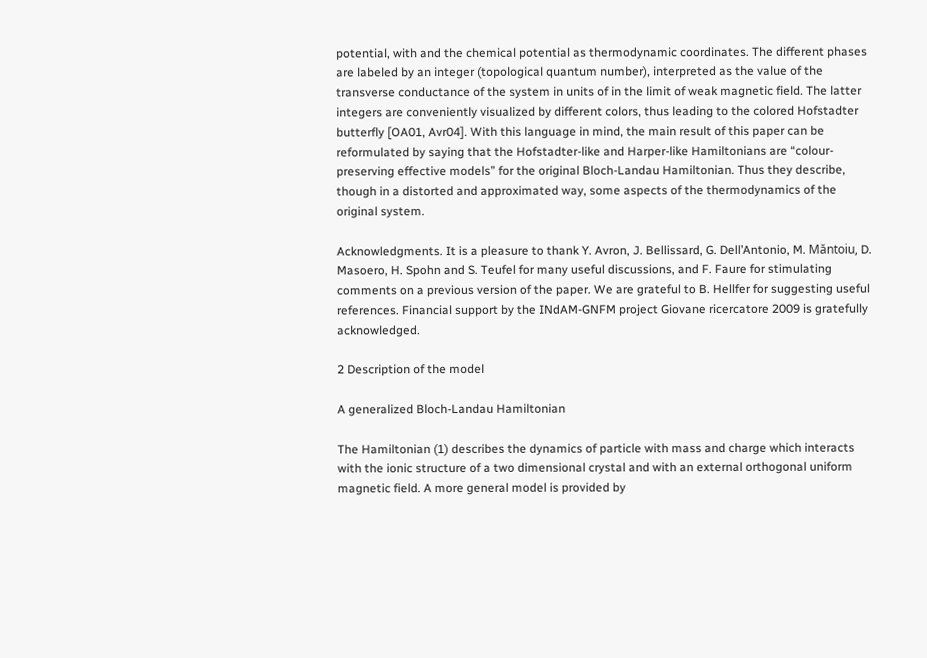potential, with and the chemical potential as thermodynamic coordinates. The different phases are labeled by an integer (topological quantum number), interpreted as the value of the transverse conductance of the system in units of in the limit of weak magnetic field. The latter integers are conveniently visualized by different colors, thus leading to the colored Hofstadter butterfly [OA01, Avr04]. With this language in mind, the main result of this paper can be reformulated by saying that the Hofstadter-like and Harper-like Hamiltonians are “colour-preserving effective models” for the original Bloch-Landau Hamiltonian. Thus they describe, though in a distorted and approximated way, some aspects of the thermodynamics of the original system.

Acknowledgments. It is a pleasure to thank Y. Avron, J. Bellissard, G. Dell’Antonio, M. Măntoiu, D. Masoero, H. Spohn and S. Teufel for many useful discussions, and F. Faure for stimulating comments on a previous version of the paper. We are grateful to B. Hellfer for suggesting useful references. Financial support by the INdAM-GNFM project Giovane ricercatore 2009 is gratefully acknowledged.

2 Description of the model

A generalized Bloch-Landau Hamiltonian

The Hamiltonian (1) describes the dynamics of particle with mass and charge which interacts with the ionic structure of a two dimensional crystal and with an external orthogonal uniform magnetic field. A more general model is provided by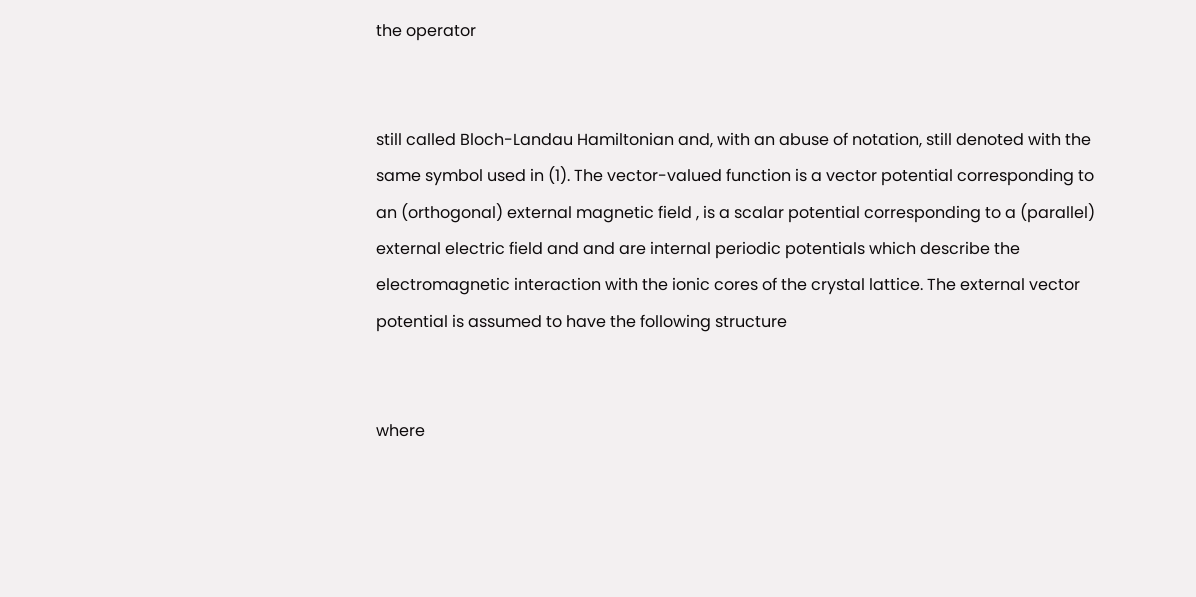the operator


still called Bloch-Landau Hamiltonian and, with an abuse of notation, still denoted with the same symbol used in (1). The vector-valued function is a vector potential corresponding to an (orthogonal) external magnetic field , is a scalar potential corresponding to a (parallel) external electric field and and are internal periodic potentials which describe the electromagnetic interaction with the ionic cores of the crystal lattice. The external vector potential is assumed to have the following structure


where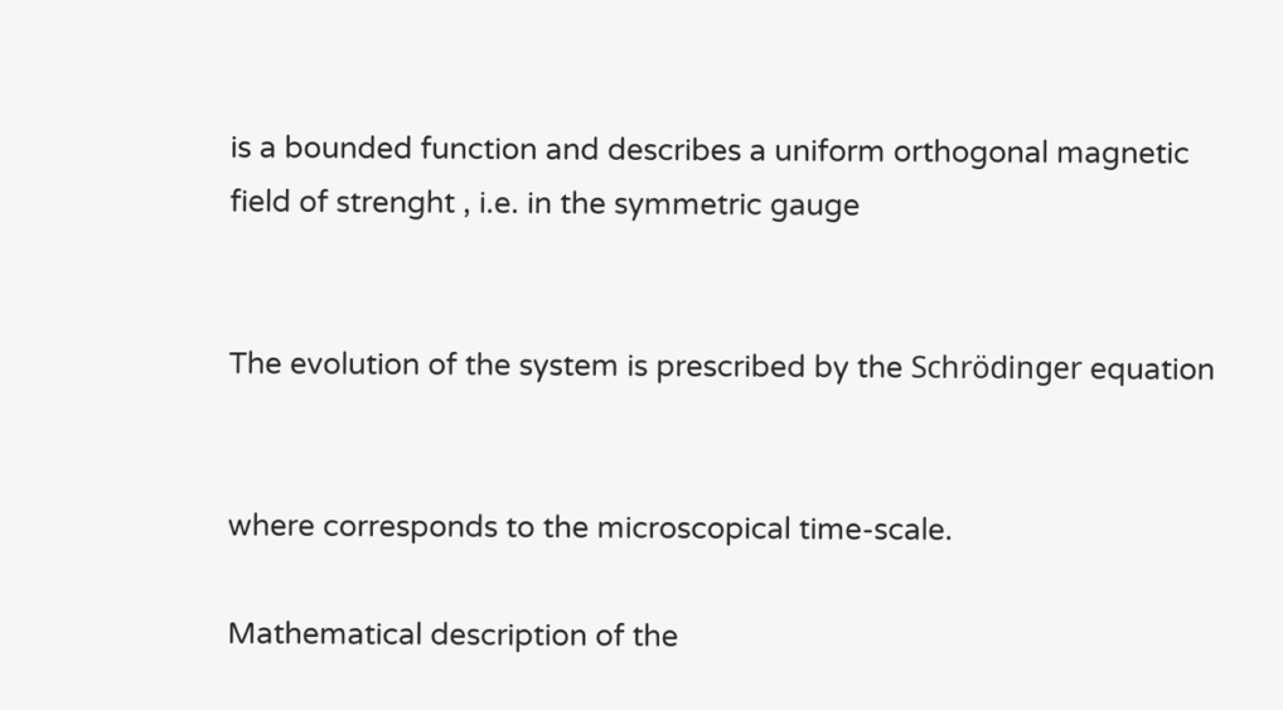is a bounded function and describes a uniform orthogonal magnetic field of strenght , i.e. in the symmetric gauge


The evolution of the system is prescribed by the Schrödinger equation


where corresponds to the microscopical time-scale.

Mathematical description of the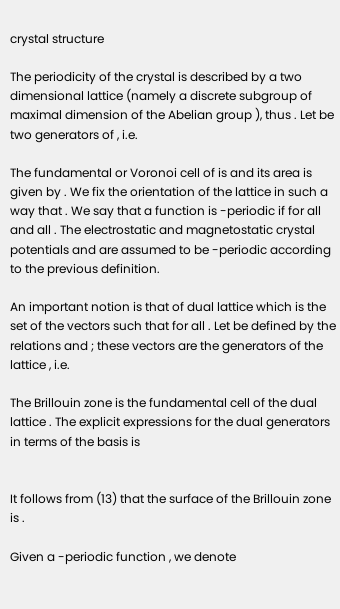crystal structure

The periodicity of the crystal is described by a two dimensional lattice (namely a discrete subgroup of maximal dimension of the Abelian group ), thus . Let be two generators of , i.e.

The fundamental or Voronoi cell of is and its area is given by . We fix the orientation of the lattice in such a way that . We say that a function is -periodic if for all and all . The electrostatic and magnetostatic crystal potentials and are assumed to be -periodic according to the previous definition.

An important notion is that of dual lattice which is the set of the vectors such that for all . Let be defined by the relations and ; these vectors are the generators of the lattice , i.e.

The Brillouin zone is the fundamental cell of the dual lattice . The explicit expressions for the dual generators in terms of the basis is


It follows from (13) that the surface of the Brillouin zone is .

Given a -periodic function , we denote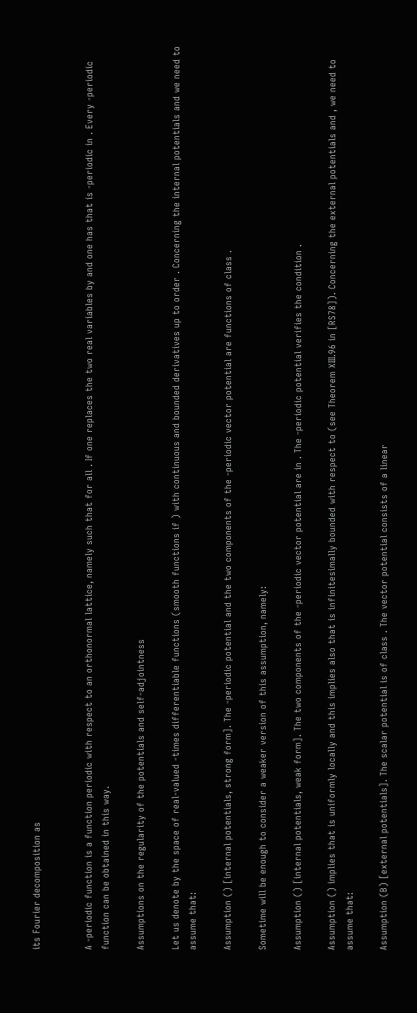its Fourier decomposition as


A -periodic function is a function periodic with respect to an orthonormal lattice, namely such that for all . If one replaces the two real variables by and one has that is -periodic in . Every -periodic function can be obtained in this way.

Assumptions on the regularity of the potentials and self-adjointness

Let us denote by the space of real-valued -times differentiable functions (smooth functions if ) with continuous and bounded derivatives up to order . Concerning the internal potentials and we need to assume that:

Assumption () [internal potentials, strong form]. The -periodic potential and the two components of the -periodic vector potential are functions of class .

Sometime will be enough to consider a weaker version of this assumption, namely:

Assumption () [internal potentials, weak form]. The two components of the -periodic vector potential are in . The -periodic potential verifies the condition .

Assumption () implies that is uniformly locally and this implies also that is infinitesimally bounded with respect to (see Theorem XIII.96 in [RS78]). Concerning the external potentials and , we need to assume that:

Assumption (B) [external potentials]. The scalar potential is of class . The vector potential consists of a linear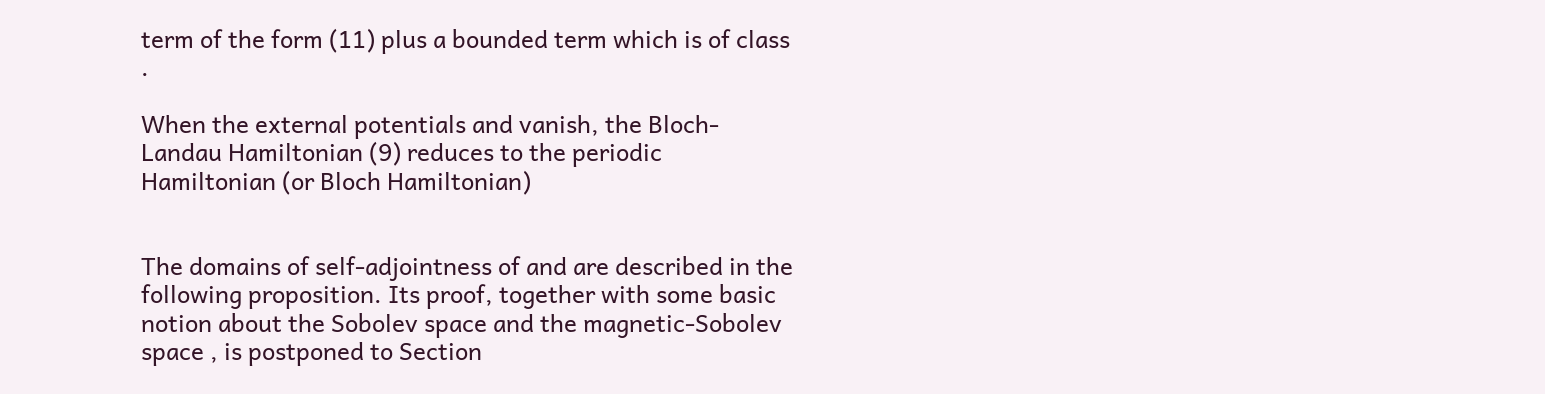term of the form (11) plus a bounded term which is of class .

When the external potentials and vanish, the Bloch-Landau Hamiltonian (9) reduces to the periodic Hamiltonian (or Bloch Hamiltonian)


The domains of self-adjointness of and are described in the following proposition. Its proof, together with some basic notion about the Sobolev space and the magnetic-Sobolev space , is postponed to Section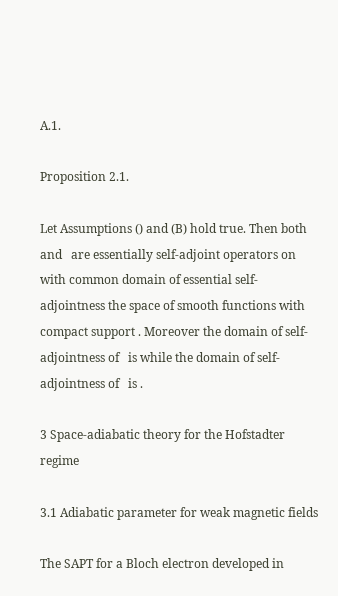A.1.

Proposition 2.1.

Let Assumptions () and (B) hold true. Then both  and   are essentially self-adjoint operators on with common domain of essential self-adjointness the space of smooth functions with compact support . Moreover the domain of self-adjointness of   is while the domain of self-adjointness of   is .

3 Space-adiabatic theory for the Hofstadter regime

3.1 Adiabatic parameter for weak magnetic fields

The SAPT for a Bloch electron developed in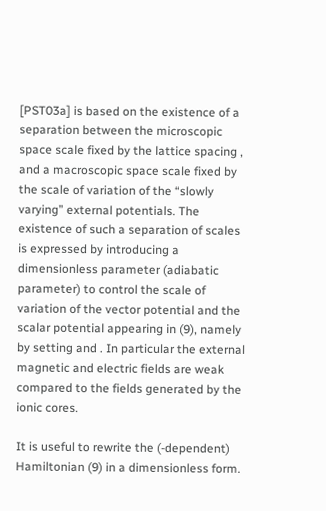[PST03a] is based on the existence of a separation between the microscopic space scale fixed by the lattice spacing , and a macroscopic space scale fixed by the scale of variation of the “slowly varying” external potentials. The existence of such a separation of scales is expressed by introducing a dimensionless parameter (adiabatic parameter) to control the scale of variation of the vector potential and the scalar potential appearing in (9), namely by setting and . In particular the external magnetic and electric fields are weak compared to the fields generated by the ionic cores.

It is useful to rewrite the (-dependent) Hamiltonian (9) in a dimensionless form.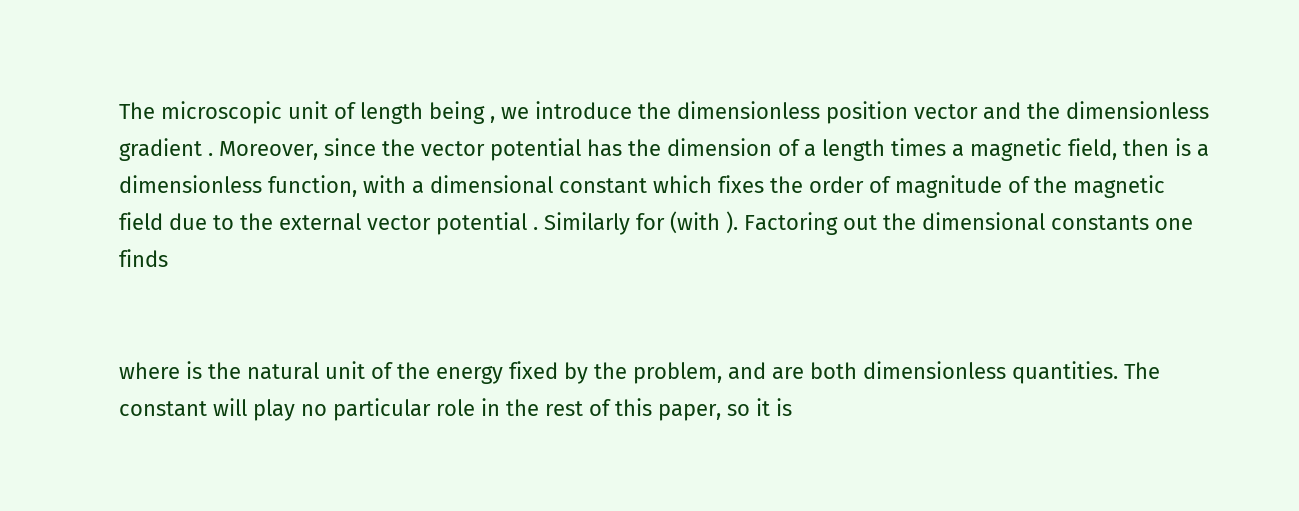The microscopic unit of length being , we introduce the dimensionless position vector and the dimensionless gradient . Moreover, since the vector potential has the dimension of a length times a magnetic field, then is a dimensionless function, with a dimensional constant which fixes the order of magnitude of the magnetic field due to the external vector potential . Similarly for (with ). Factoring out the dimensional constants one finds


where is the natural unit of the energy fixed by the problem, and are both dimensionless quantities. The constant will play no particular role in the rest of this paper, so it is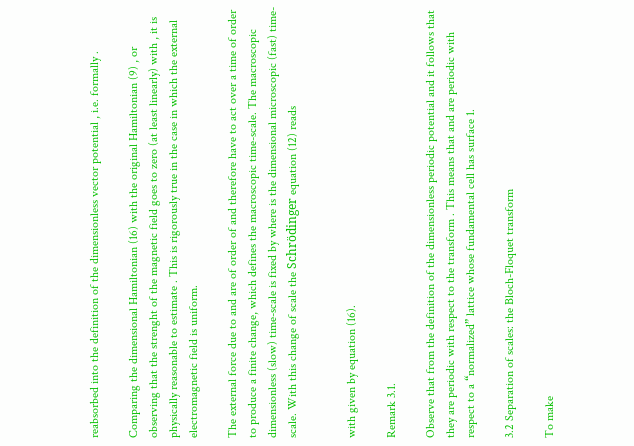reabsorbed into the definition of the dimensionless vector potential , i.e. formally .

Comparing the dimensional Hamiltonian (16) with the original Hamiltonian (9) , or observing that the strenght of the magnetic field goes to zero (at least linearly) with , it is physically reasonable to estimate . This is rigorously true in the case in which the external electromagnetic field is uniform.

The external force due to and are of order of and therefore have to act over a time of order to produce a finite change, which defines the macroscopic time-scale. The macroscopic dimensionless (slow) time-scale is fixed by where is the dimensional microscopic (fast) time-scale. With this change of scale the Schrödinger equation (12) reads


with given by equation (16).

Remark 3.1.

Observe that from the definition of the dimensionless periodic potential and it follows that they are periodic with respect to the transform . This means that and are periodic with respect to a “normalized” lattice whose fundamental cell has surface 1.

3.2 Separation of scales: the Bloch-Floquet transform

To make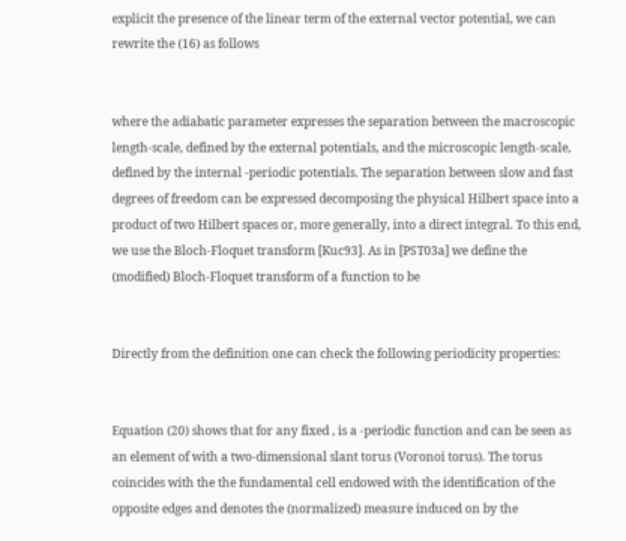explicit the presence of the linear term of the external vector potential, we can rewrite the (16) as follows


where the adiabatic parameter expresses the separation between the macroscopic length-scale, defined by the external potentials, and the microscopic length-scale, defined by the internal -periodic potentials. The separation between slow and fast degrees of freedom can be expressed decomposing the physical Hilbert space into a product of two Hilbert spaces or, more generally, into a direct integral. To this end, we use the Bloch-Floquet transform [Kuc93]. As in [PST03a] we define the (modified) Bloch-Floquet transform of a function to be


Directly from the definition one can check the following periodicity properties:


Equation (20) shows that for any fixed , is a -periodic function and can be seen as an element of with a two-dimensional slant torus (Voronoi torus). The torus coincides with the the fundamental cell endowed with the identification of the opposite edges and denotes the (normalized) measure induced on by the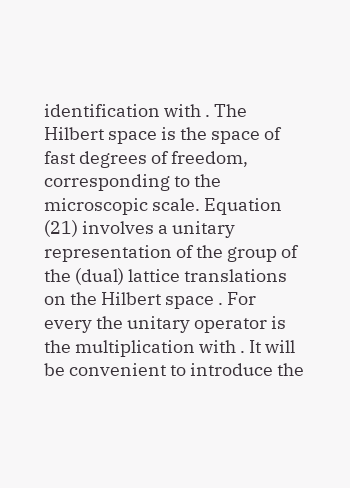identification with . The Hilbert space is the space of fast degrees of freedom, corresponding to the microscopic scale. Equation (21) involves a unitary representation of the group of the (dual) lattice translations on the Hilbert space . For every the unitary operator is the multiplication with . It will be convenient to introduce the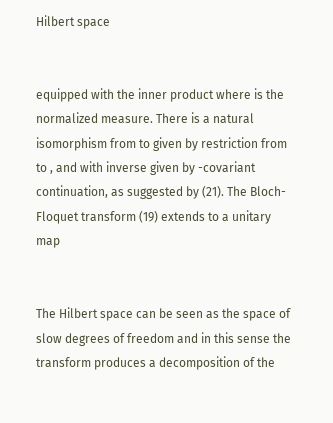Hilbert space


equipped with the inner product where is the normalized measure. There is a natural isomorphism from to given by restriction from to , and with inverse given by -covariant continuation, as suggested by (21). The Bloch-Floquet transform (19) extends to a unitary map


The Hilbert space can be seen as the space of slow degrees of freedom and in this sense the transform produces a decomposition of the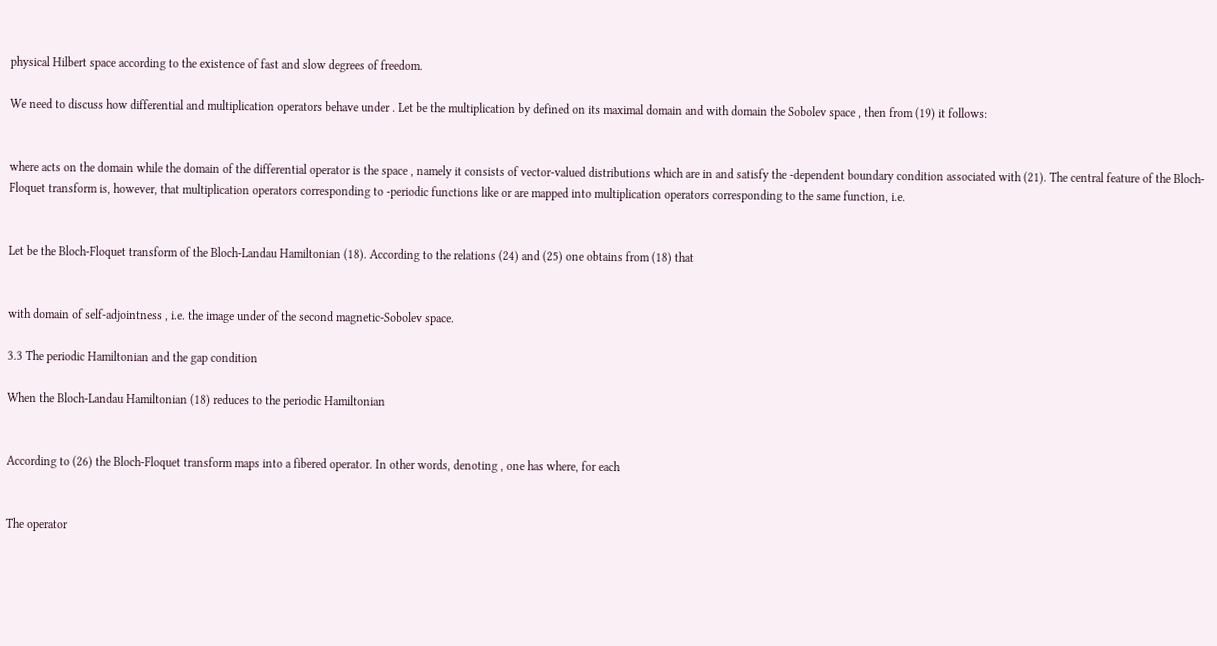physical Hilbert space according to the existence of fast and slow degrees of freedom.

We need to discuss how differential and multiplication operators behave under . Let be the multiplication by defined on its maximal domain and with domain the Sobolev space , then from (19) it follows:


where acts on the domain while the domain of the differential operator is the space , namely it consists of vector-valued distributions which are in and satisfy the -dependent boundary condition associated with (21). The central feature of the Bloch-Floquet transform is, however, that multiplication operators corresponding to -periodic functions like or are mapped into multiplication operators corresponding to the same function, i.e.


Let be the Bloch-Floquet transform of the Bloch-Landau Hamiltonian (18). According to the relations (24) and (25) one obtains from (18) that


with domain of self-adjointness , i.e. the image under of the second magnetic-Sobolev space.

3.3 The periodic Hamiltonian and the gap condition

When the Bloch-Landau Hamiltonian (18) reduces to the periodic Hamiltonian


According to (26) the Bloch-Floquet transform maps into a fibered operator. In other words, denoting , one has where, for each


The operator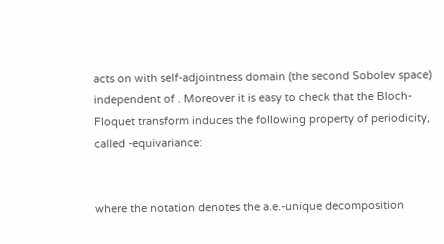acts on with self-adjointness domain (the second Sobolev space) independent of . Moreover it is easy to check that the Bloch-Floquet transform induces the following property of periodicity, called -equivariance:


where the notation denotes the a.e.-unique decomposition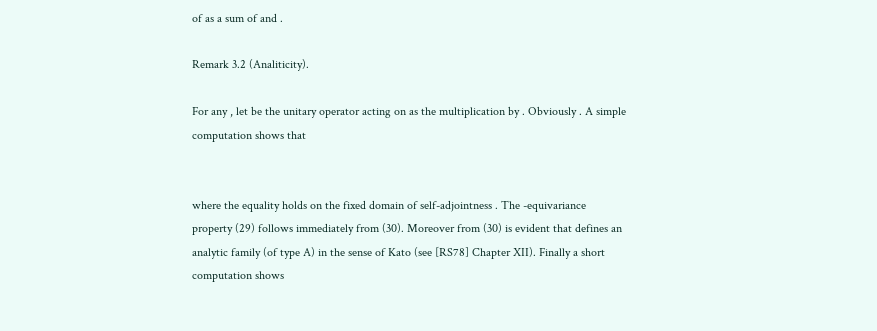of as a sum of and .

Remark 3.2 (Analiticity).

For any , let be the unitary operator acting on as the multiplication by . Obviously . A simple computation shows that


where the equality holds on the fixed domain of self-adjointness . The -equivariance property (29) follows immediately from (30). Moreover from (30) is evident that defines an analytic family (of type A) in the sense of Kato (see [RS78] Chapter XII). Finally a short computation shows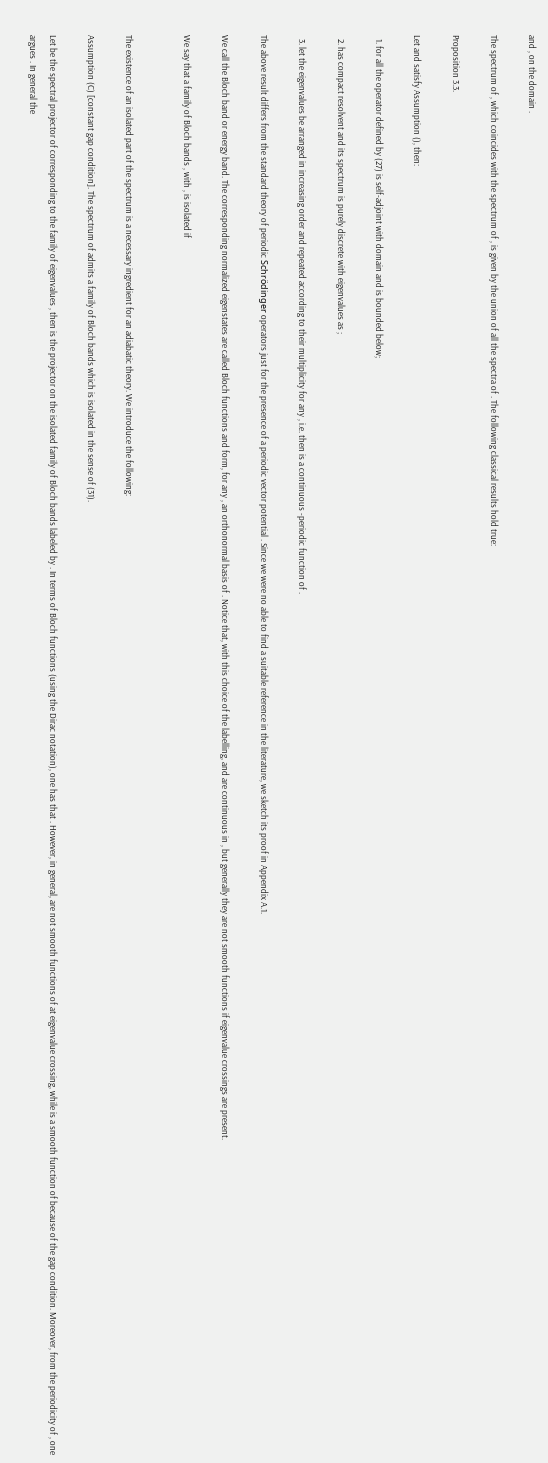and , on the domain .

The spectrum of , which coincides with the spectrum of , is given by the union of all the spectra of . The following classical results hold true:

Proposition 3.3.

Let and satisfy Assumption (), then:

  1. for all the operator defined by (27) is self-adjoint with domain and is bounded below;

  2. has compact resolvent and its spectrum is purely discrete with eigenvalues as ;

  3. let the eigenvalues be arranged in increasing order and repeated according to their multiplicity for any , i.e. then is a continuous -periodic function of .

The above result differs from the standard theory of periodic Schrödinger operators just for the presence of a periodic vector potential . Since we were no able to find a suitable reference in the literature, we sketch its proof in Appendix A.1.

We call the Bloch band or energy band. The corresponding normalized eigenstates are called Bloch functions and form, for any , an orthonormal basis of . Notice that, with this choice of the labelling, and are continuous in , but generally they are not smooth functions if eigenvalue crossings are present.

We say that a family of Bloch bands , with , is isolated if


The existence of an isolated part of the spectrum is a necessary ingredient for an adiabatic theory. We introduce the following:

Assumption (C) [constant gap condition]. The spectrum of admits a family of Bloch bands which is isolated in the sense of (31).

Let be the spectral projector of corresponding to the family of eigenvalues , then is the projector on the isolated family of Bloch bands labeled by . In terms of Bloch functions (using the Dirac notation), one has that . However, in general, are not smooth functions of at eigenvalue crossing, while is a smooth function of because of the gap condition. Moreover, from the periodicity of , one argues . In general the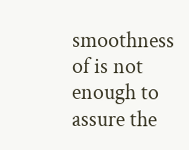smoothness of is not enough to assure the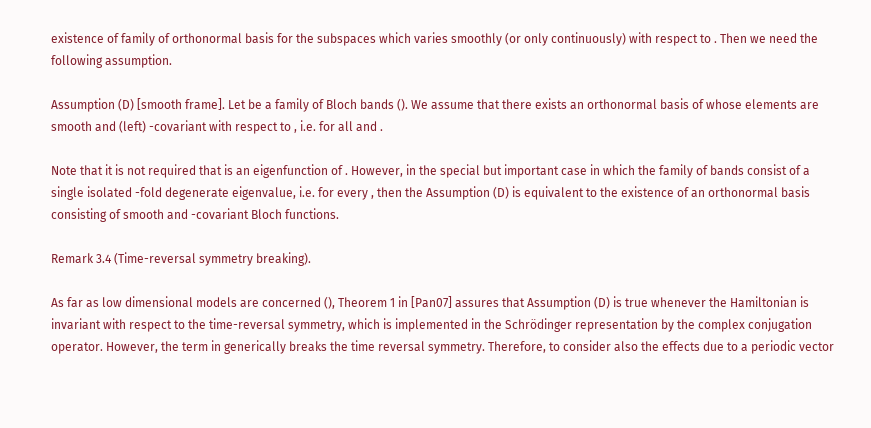existence of family of orthonormal basis for the subspaces which varies smoothly (or only continuously) with respect to . Then we need the following assumption.

Assumption (D) [smooth frame]. Let be a family of Bloch bands (). We assume that there exists an orthonormal basis of whose elements are smooth and (left) -covariant with respect to , i.e. for all and .

Note that it is not required that is an eigenfunction of . However, in the special but important case in which the family of bands consist of a single isolated -fold degenerate eigenvalue, i.e. for every , then the Assumption (D) is equivalent to the existence of an orthonormal basis consisting of smooth and -covariant Bloch functions.

Remark 3.4 (Time-reversal symmetry breaking).

As far as low dimensional models are concerned (), Theorem 1 in [Pan07] assures that Assumption (D) is true whenever the Hamiltonian is invariant with respect to the time-reversal symmetry, which is implemented in the Schrödinger representation by the complex conjugation operator. However, the term in generically breaks the time reversal symmetry. Therefore, to consider also the effects due to a periodic vector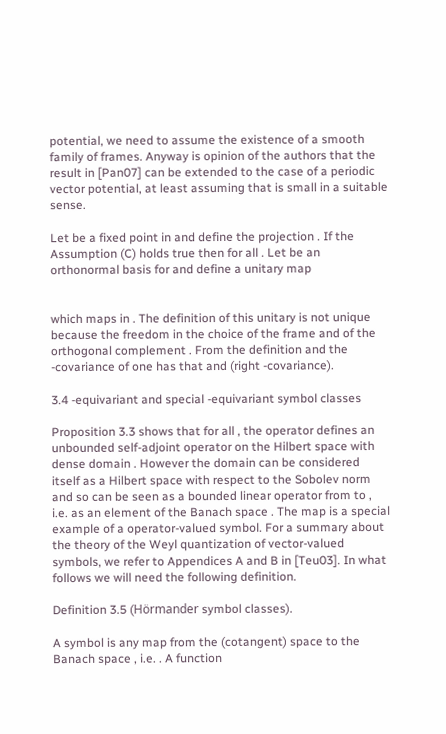potential, we need to assume the existence of a smooth family of frames. Anyway is opinion of the authors that the result in [Pan07] can be extended to the case of a periodic vector potential, at least assuming that is small in a suitable sense.

Let be a fixed point in and define the projection . If the Assumption (C) holds true then for all . Let be an orthonormal basis for and define a unitary map


which maps in . The definition of this unitary is not unique because the freedom in the choice of the frame and of the orthogonal complement . From the definition and the -covariance of one has that and (right -covariance).

3.4 -equivariant and special -equivariant symbol classes

Proposition 3.3 shows that for all , the operator defines an unbounded self-adjoint operator on the Hilbert space with dense domain . However the domain can be considered itself as a Hilbert space with respect to the Sobolev norm and so can be seen as a bounded linear operator from to , i.e. as an element of the Banach space . The map is a special example of a operator-valued symbol. For a summary about the theory of the Weyl quantization of vector-valued symbols, we refer to Appendices A and B in [Teu03]. In what follows we will need the following definition.

Definition 3.5 (Hörmander symbol classes).

A symbol is any map from the (cotangent) space to the Banach space , i.e. . A function